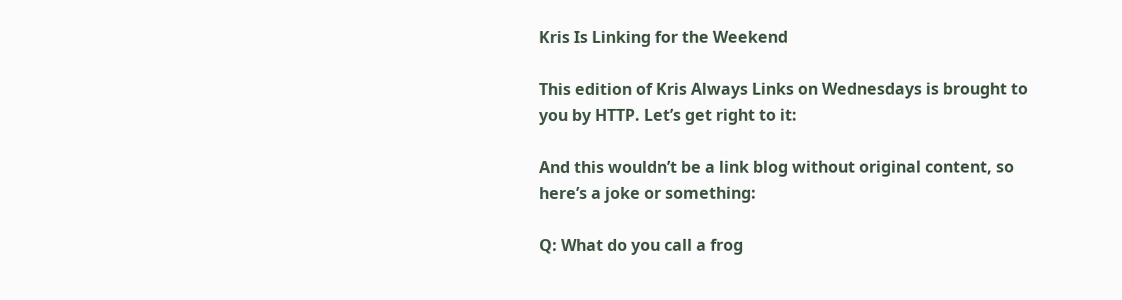Kris Is Linking for the Weekend

This edition of Kris Always Links on Wednesdays is brought to you by HTTP. Let’s get right to it:

And this wouldn’t be a link blog without original content, so here’s a joke or something:

Q: What do you call a frog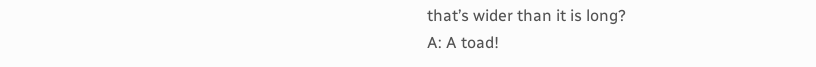that’s wider than it is long?
A: A toad!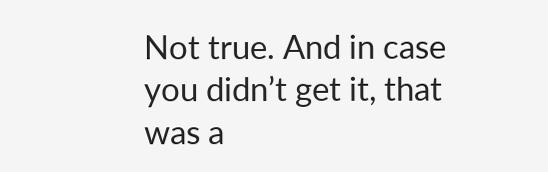Not true. And in case you didn’t get it, that was a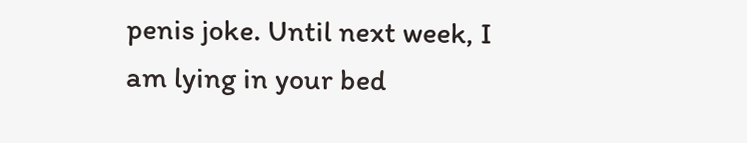penis joke. Until next week, I am lying in your bed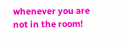whenever you are not in the room!